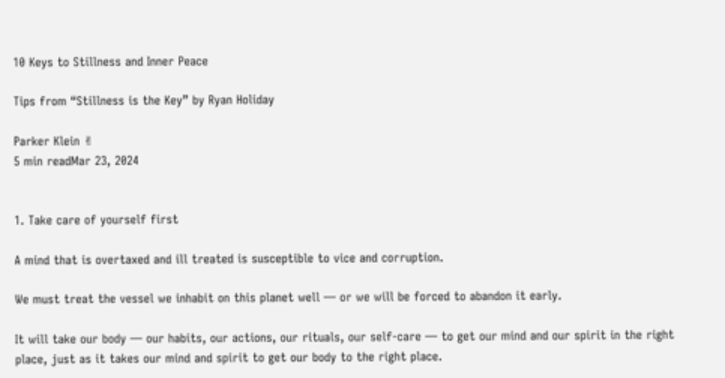10 Keys to Stillness and Inner Peace

Tips from “Stillness is the Key” by Ryan Holiday

Parker Klein ✌
5 min readMar 23, 2024


1. Take care of yourself first

A mind that is overtaxed and ill treated is susceptible to vice and corruption.

We must treat the vessel we inhabit on this planet well — or we will be forced to abandon it early.

It will take our body — our habits, our actions, our rituals, our self-care — to get our mind and our spirit in the right place, just as it takes our mind and spirit to get our body to the right place.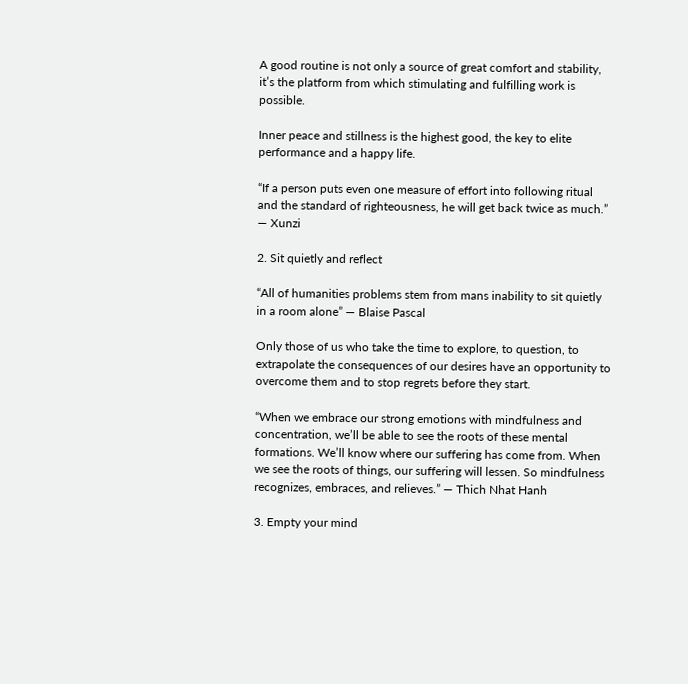A good routine is not only a source of great comfort and stability, it’s the platform from which stimulating and fulfilling work is possible.

Inner peace and stillness is the highest good, the key to elite performance and a happy life.

“If a person puts even one measure of effort into following ritual and the standard of righteousness, he will get back twice as much.” — Xunzi

2. Sit quietly and reflect

“All of humanities problems stem from mans inability to sit quietly in a room alone” — Blaise Pascal

Only those of us who take the time to explore, to question, to extrapolate the consequences of our desires have an opportunity to overcome them and to stop regrets before they start.

“When we embrace our strong emotions with mindfulness and concentration, we’ll be able to see the roots of these mental formations. We’ll know where our suffering has come from. When we see the roots of things, our suffering will lessen. So mindfulness recognizes, embraces, and relieves.” — Thich Nhat Hanh

3. Empty your mind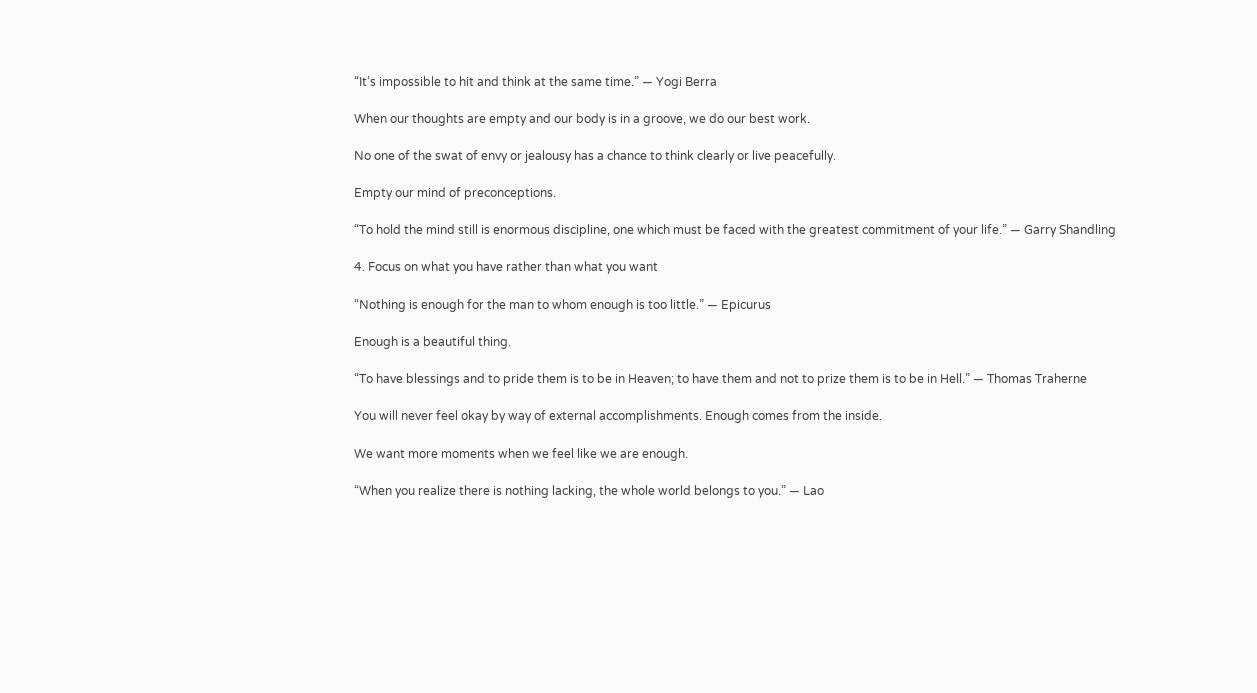“It’s impossible to hit and think at the same time.” — Yogi Berra

When our thoughts are empty and our body is in a groove, we do our best work.

No one of the swat of envy or jealousy has a chance to think clearly or live peacefully.

Empty our mind of preconceptions.

“To hold the mind still is enormous discipline, one which must be faced with the greatest commitment of your life.” — Garry Shandling

4. Focus on what you have rather than what you want

“Nothing is enough for the man to whom enough is too little.” — Epicurus

Enough is a beautiful thing.

“To have blessings and to pride them is to be in Heaven; to have them and not to prize them is to be in Hell.” — Thomas Traherne

You will never feel okay by way of external accomplishments. Enough comes from the inside.

We want more moments when we feel like we are enough.

“When you realize there is nothing lacking, the whole world belongs to you.” — Lao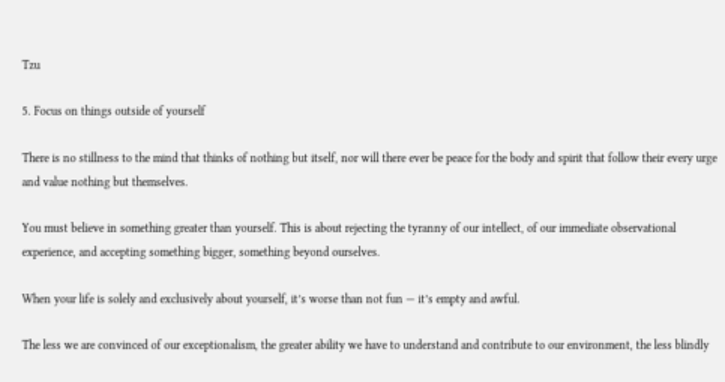Tzu

5. Focus on things outside of yourself

There is no stillness to the mind that thinks of nothing but itself, nor will there ever be peace for the body and spirit that follow their every urge and value nothing but themselves.

You must believe in something greater than yourself. This is about rejecting the tyranny of our intellect, of our immediate observational experience, and accepting something bigger, something beyond ourselves.

When your life is solely and exclusively about yourself, it’s worse than not fun — it’s empty and awful.

The less we are convinced of our exceptionalism, the greater ability we have to understand and contribute to our environment, the less blindly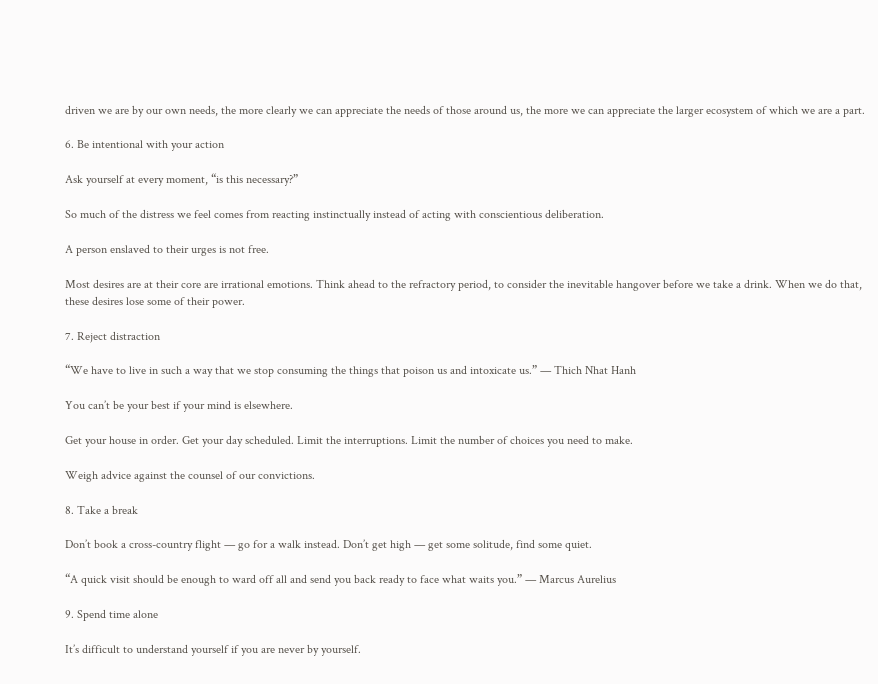driven we are by our own needs, the more clearly we can appreciate the needs of those around us, the more we can appreciate the larger ecosystem of which we are a part.

6. Be intentional with your action

Ask yourself at every moment, “is this necessary?”

So much of the distress we feel comes from reacting instinctually instead of acting with conscientious deliberation.

A person enslaved to their urges is not free.

Most desires are at their core are irrational emotions. Think ahead to the refractory period, to consider the inevitable hangover before we take a drink. When we do that, these desires lose some of their power.

7. Reject distraction

“We have to live in such a way that we stop consuming the things that poison us and intoxicate us.” — Thich Nhat Hanh

You can’t be your best if your mind is elsewhere.

Get your house in order. Get your day scheduled. Limit the interruptions. Limit the number of choices you need to make.

Weigh advice against the counsel of our convictions.

8. Take a break

Don’t book a cross-country flight — go for a walk instead. Don’t get high — get some solitude, find some quiet.

“A quick visit should be enough to ward off all and send you back ready to face what waits you.” — Marcus Aurelius

9. Spend time alone

It’s difficult to understand yourself if you are never by yourself.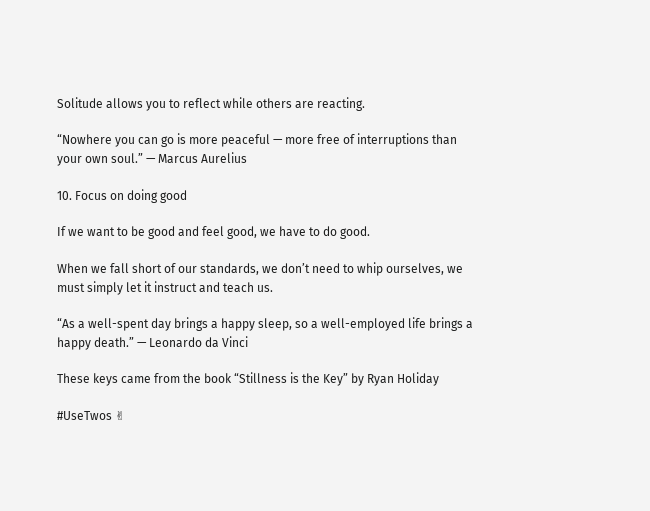Solitude allows you to reflect while others are reacting.

“Nowhere you can go is more peaceful — more free of interruptions than your own soul.” — Marcus Aurelius

10. Focus on doing good

If we want to be good and feel good, we have to do good.

When we fall short of our standards, we don’t need to whip ourselves, we must simply let it instruct and teach us.

“As a well-spent day brings a happy sleep, so a well-employed life brings a happy death.” — Leonardo da Vinci

These keys came from the book “Stillness is the Key” by Ryan Holiday

#UseTwos ✌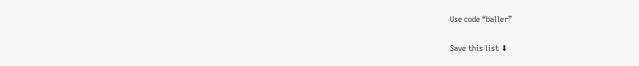Use code “baller”

Save this list ⬇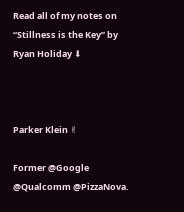Read all of my notes on “Stillness is the Key” by Ryan Holiday ⬇



Parker Klein ✌

Former @Google @Qualcomm @PizzaNova.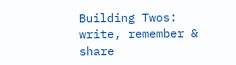Building Twos: write, remember & share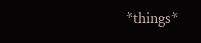*things*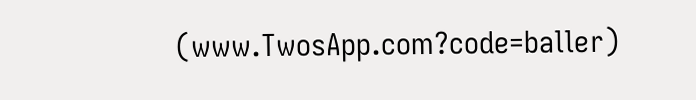(www.TwosApp.com?code=baller)